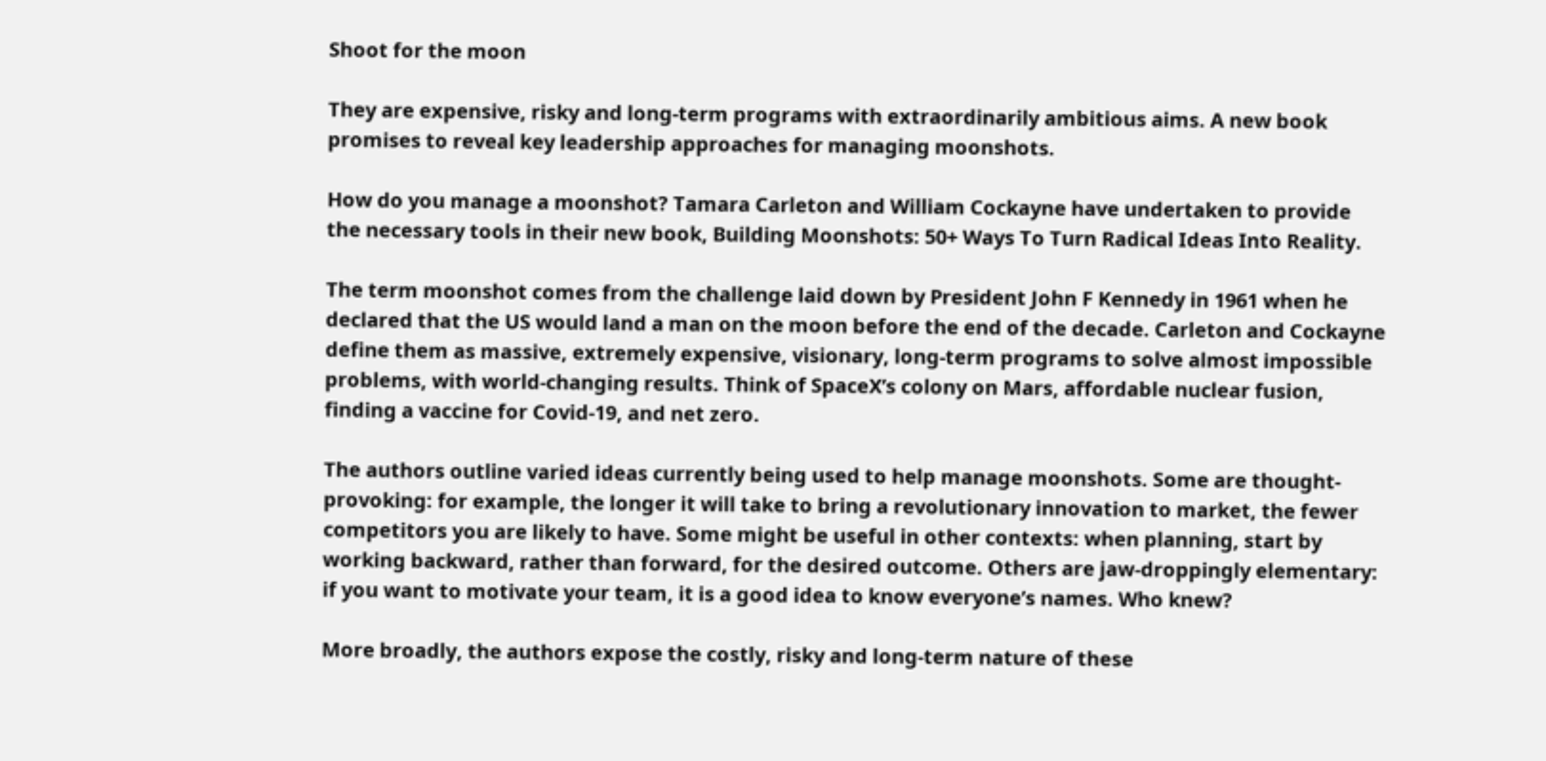Shoot for the moon

They are expensive, risky and long-term programs with extraordinarily ambitious aims. A new book promises to reveal key leadership approaches for managing moonshots.

How do you manage a moonshot? Tamara Carleton and William Cockayne have undertaken to provide the necessary tools in their new book, Building Moonshots: 50+ Ways To Turn Radical Ideas Into Reality.

The term moonshot comes from the challenge laid down by President John F Kennedy in 1961 when he declared that the US would land a man on the moon before the end of the decade. Carleton and Cockayne define them as massive, extremely expensive, visionary, long-term programs to solve almost impossible problems, with world-changing results. Think of SpaceX’s colony on Mars, affordable nuclear fusion, finding a vaccine for Covid-19, and net zero.

The authors outline varied ideas currently being used to help manage moonshots. Some are thought-provoking: for example, the longer it will take to bring a revolutionary innovation to market, the fewer competitors you are likely to have. Some might be useful in other contexts: when planning, start by working backward, rather than forward, for the desired outcome. Others are jaw-droppingly elementary: if you want to motivate your team, it is a good idea to know everyone’s names. Who knew?

More broadly, the authors expose the costly, risky and long-term nature of these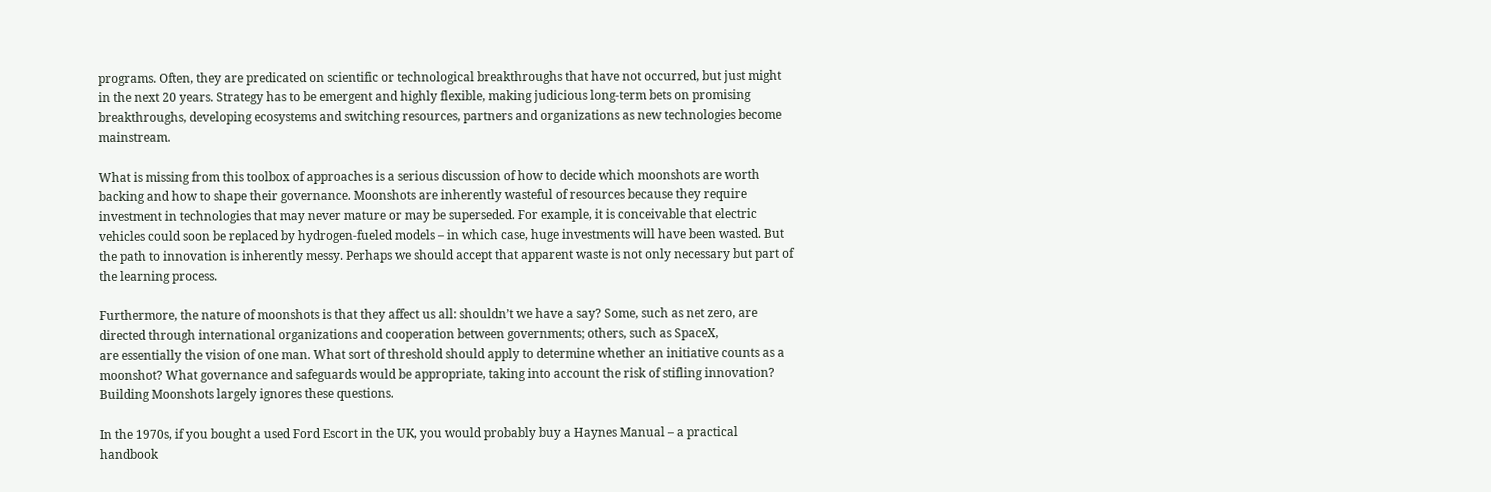programs. Often, they are predicated on scientific or technological breakthroughs that have not occurred, but just might in the next 20 years. Strategy has to be emergent and highly flexible, making judicious long-term bets on promising breakthroughs, developing ecosystems and switching resources, partners and organizations as new technologies become mainstream.

What is missing from this toolbox of approaches is a serious discussion of how to decide which moonshots are worth backing and how to shape their governance. Moonshots are inherently wasteful of resources because they require investment in technologies that may never mature or may be superseded. For example, it is conceivable that electric vehicles could soon be replaced by hydrogen-fueled models – in which case, huge investments will have been wasted. But the path to innovation is inherently messy. Perhaps we should accept that apparent waste is not only necessary but part of the learning process.

Furthermore, the nature of moonshots is that they affect us all: shouldn’t we have a say? Some, such as net zero, are directed through international organizations and cooperation between governments; others, such as SpaceX,
are essentially the vision of one man. What sort of threshold should apply to determine whether an initiative counts as a moonshot? What governance and safeguards would be appropriate, taking into account the risk of stifling innovation? Building Moonshots largely ignores these questions.

In the 1970s, if you bought a used Ford Escort in the UK, you would probably buy a Haynes Manual – a practical handbook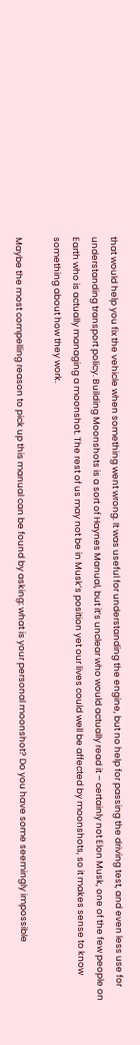that would help you fix the vehicle when something went wrong. It was useful for understanding the engine, but no help for passing the driving test, and even less use for understanding transport policy. Building Moonshots is a sort of Haynes Manual, but it’s unclear who would actually read it – certainly not Elon Musk, one of the few people on Earth who is actually managing a moonshot. The rest of us may not be in Musk’s position yet our lives could well be affected by moonshots, so it makes sense to know something about how they work.

Maybe the most compelling reason to pick up this manual can be found by asking: what is your personal moonshot? Do you have some seemingly impossible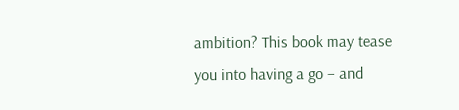ambition? This book may tease you into having a go – and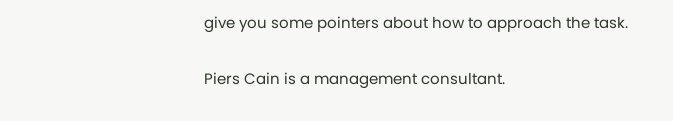give you some pointers about how to approach the task.

Piers Cain is a management consultant.